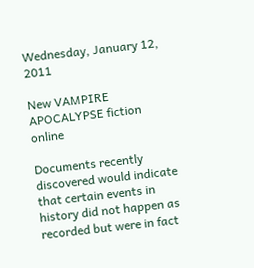Wednesday, January 12, 2011

New VAMPIRE APOCALYPSE fiction online

Documents recently discovered would indicate that certain events in history did not happen as recorded but were in fact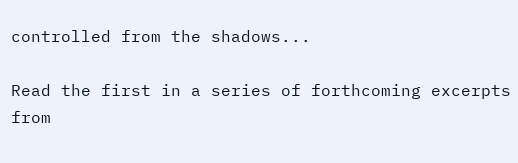controlled from the shadows...

Read the first in a series of forthcoming excerpts from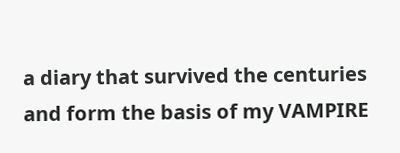a diary that survived the centuries and form the basis of my VAMPIRE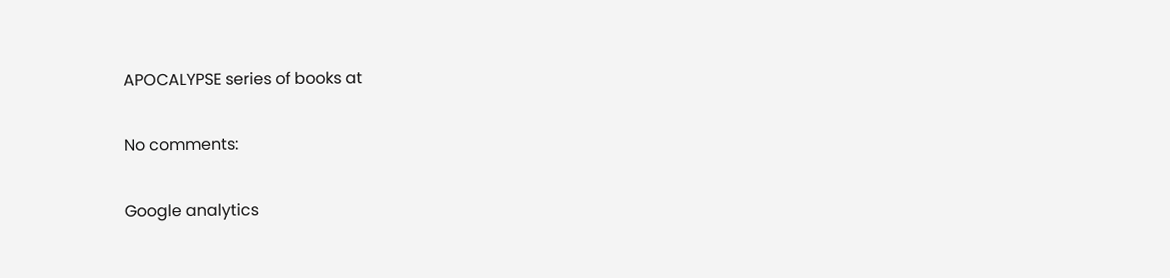APOCALYPSE series of books at

No comments:

Google analytics